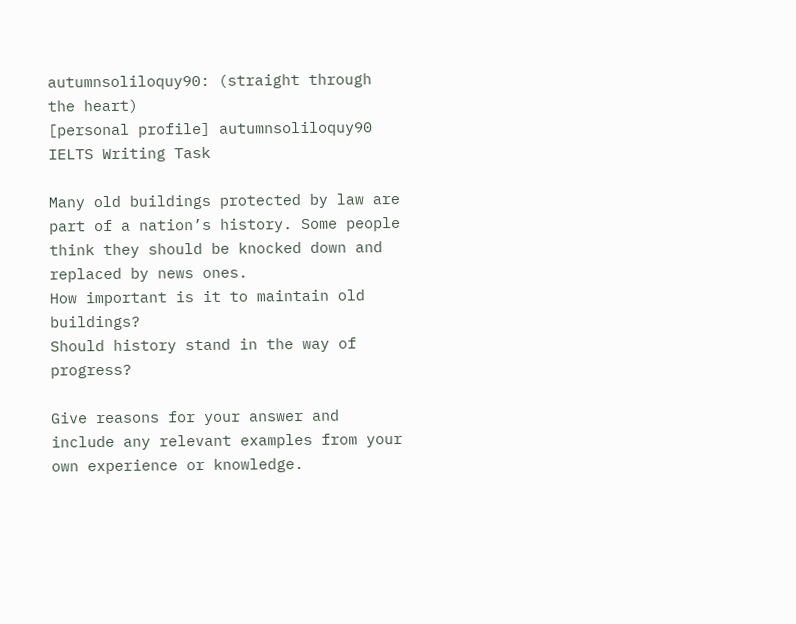autumnsoliloquy90: (straight through the heart)
[personal profile] autumnsoliloquy90
IELTS Writing Task

Many old buildings protected by law are part of a nation’s history. Some people think they should be knocked down and replaced by news ones.
How important is it to maintain old buildings?
Should history stand in the way of progress?

Give reasons for your answer and include any relevant examples from your own experience or knowledge.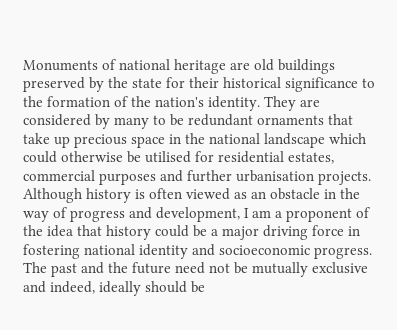Monuments of national heritage are old buildings preserved by the state for their historical significance to the formation of the nation's identity. They are considered by many to be redundant ornaments that take up precious space in the national landscape which could otherwise be utilised for residential estates, commercial purposes and further urbanisation projects. Although history is often viewed as an obstacle in the way of progress and development, I am a proponent of the idea that history could be a major driving force in fostering national identity and socioeconomic progress. The past and the future need not be mutually exclusive and indeed, ideally should be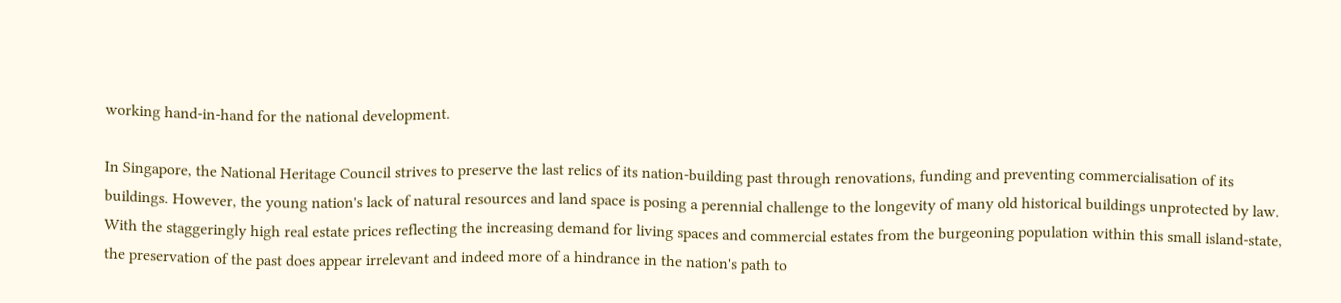working hand-in-hand for the national development.

In Singapore, the National Heritage Council strives to preserve the last relics of its nation-building past through renovations, funding and preventing commercialisation of its buildings. However, the young nation's lack of natural resources and land space is posing a perennial challenge to the longevity of many old historical buildings unprotected by law. With the staggeringly high real estate prices reflecting the increasing demand for living spaces and commercial estates from the burgeoning population within this small island-state, the preservation of the past does appear irrelevant and indeed more of a hindrance in the nation's path to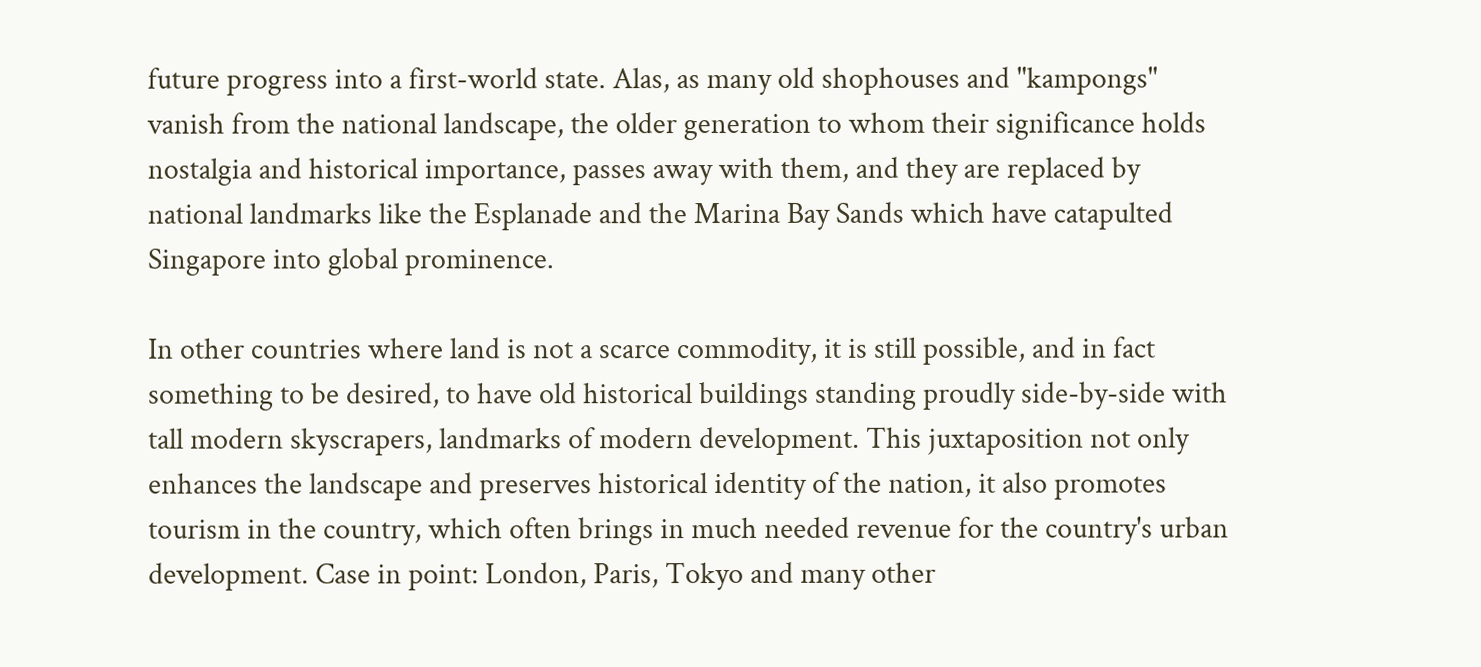future progress into a first-world state. Alas, as many old shophouses and "kampongs" vanish from the national landscape, the older generation to whom their significance holds nostalgia and historical importance, passes away with them, and they are replaced by national landmarks like the Esplanade and the Marina Bay Sands which have catapulted Singapore into global prominence.

In other countries where land is not a scarce commodity, it is still possible, and in fact something to be desired, to have old historical buildings standing proudly side-by-side with tall modern skyscrapers, landmarks of modern development. This juxtaposition not only enhances the landscape and preserves historical identity of the nation, it also promotes tourism in the country, which often brings in much needed revenue for the country's urban development. Case in point: London, Paris, Tokyo and many other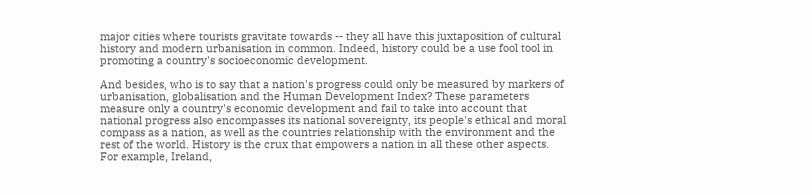major cities where tourists gravitate towards -- they all have this juxtaposition of cultural history and modern urbanisation in common. Indeed, history could be a use fool tool in promoting a country's socioeconomic development.

And besides, who is to say that a nation's progress could only be measured by markers of urbanisation, globalisation and the Human Development Index? These parameters measure only a country's economic development and fail to take into account that national progress also encompasses its national sovereignty, its people's ethical and moral compass as a nation, as well as the countries relationship with the environment and the rest of the world. History is the crux that empowers a nation in all these other aspects. For example, Ireland,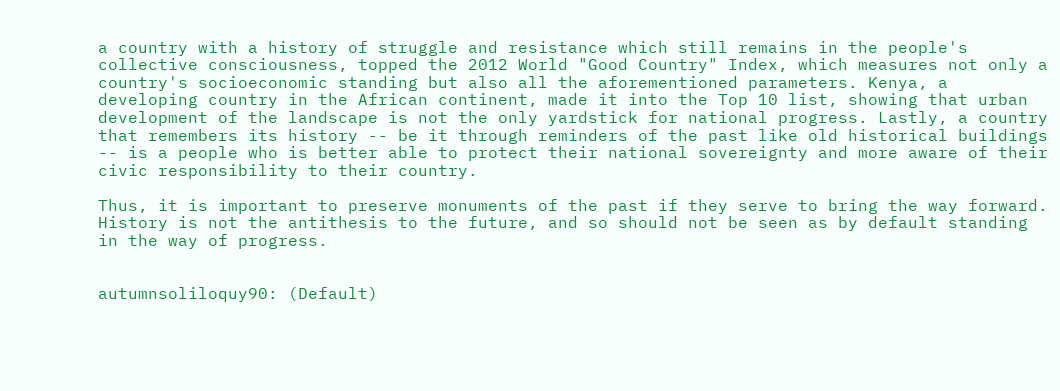a country with a history of struggle and resistance which still remains in the people's collective consciousness, topped the 2012 World "Good Country" Index, which measures not only a country's socioeconomic standing but also all the aforementioned parameters. Kenya, a developing country in the African continent, made it into the Top 10 list, showing that urban development of the landscape is not the only yardstick for national progress. Lastly, a country that remembers its history -- be it through reminders of the past like old historical buildings -- is a people who is better able to protect their national sovereignty and more aware of their civic responsibility to their country.

Thus, it is important to preserve monuments of the past if they serve to bring the way forward. History is not the antithesis to the future, and so should not be seen as by default standing in the way of progress.


autumnsoliloquy90: (Default)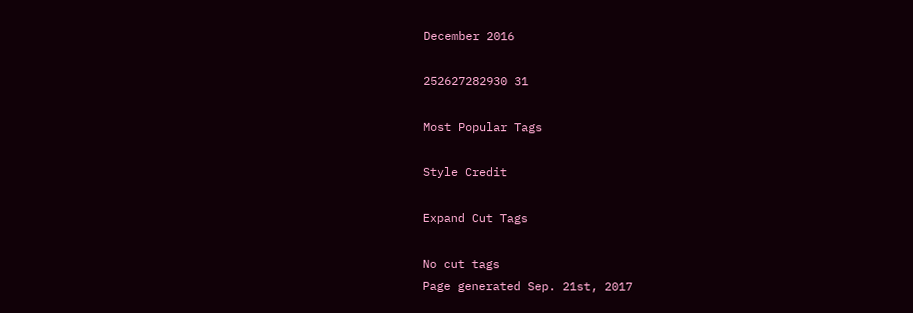December 2016

252627282930 31

Most Popular Tags

Style Credit

Expand Cut Tags

No cut tags
Page generated Sep. 21st, 2017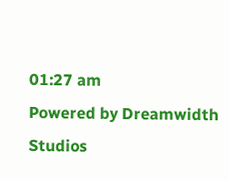01:27 am
Powered by Dreamwidth Studios